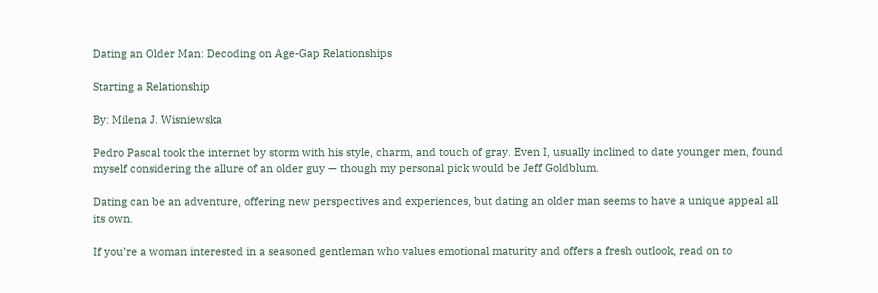Dating an Older Man: Decoding on Age-Gap Relationships

Starting a Relationship

By: Milena J. Wisniewska

Pedro Pascal took the internet by storm with his style, charm, and touch of gray. Even I, usually inclined to date younger men, found myself considering the allure of an older guy — though my personal pick would be Jeff Goldblum.

Dating can be an adventure, offering new perspectives and experiences, but dating an older man seems to have a unique appeal all its own.

If you’re a woman interested in a seasoned gentleman who values emotional maturity and offers a fresh outlook, read on to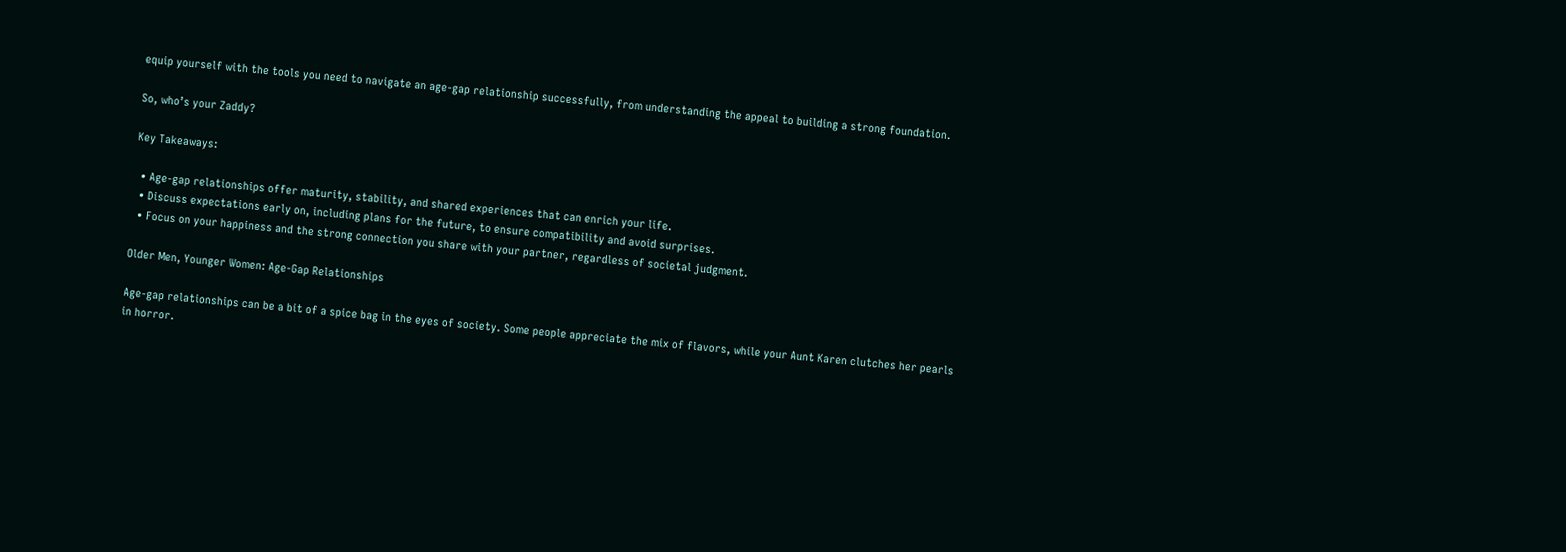equip yourself with the tools you need to navigate an age-gap relationship successfully, from understanding the appeal to building a strong foundation.

So, who’s your Zaddy?

Key Takeaways:

  • Age-gap relationships offer maturity, stability, and shared experiences that can enrich your life.
  • Discuss expectations early on, including plans for the future, to ensure compatibility and avoid surprises.
  • Focus on your happiness and the strong connection you share with your partner, regardless of societal judgment.

Older Men, Younger Women: Age-Gap Relationships

Age-gap relationships can be a bit of a spice bag in the eyes of society. Some people appreciate the mix of flavors, while your Aunt Karen clutches her pearls in horror.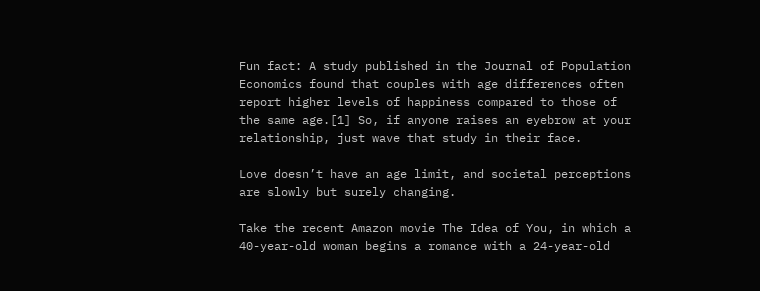Fun fact: A study published in the Journal of Population Economics found that couples with age differences often report higher levels of happiness compared to those of the same age.[1] So, if anyone raises an eyebrow at your relationship, just wave that study in their face.

Love doesn’t have an age limit, and societal perceptions are slowly but surely changing.

Take the recent Amazon movie The Idea of You, in which a 40-year-old woman begins a romance with a 24-year-old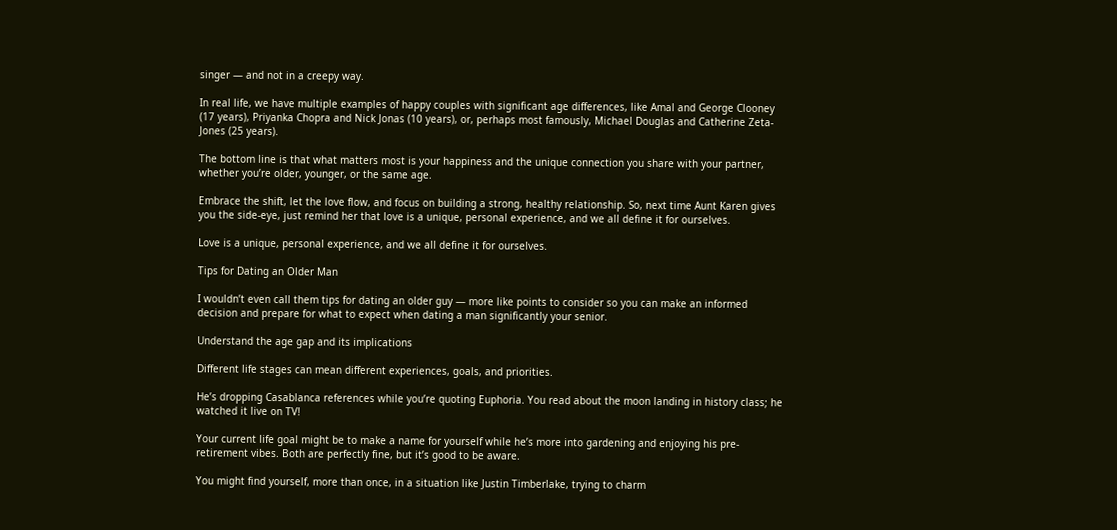singer — and not in a creepy way.

In real life, we have multiple examples of happy couples with significant age differences, like Amal and George Clooney (17 years), Priyanka Chopra and Nick Jonas (10 years), or, perhaps most famously, Michael Douglas and Catherine Zeta-Jones (25 years).

The bottom line is that what matters most is your happiness and the unique connection you share with your partner, whether you’re older, younger, or the same age.

Embrace the shift, let the love flow, and focus on building a strong, healthy relationship. So, next time Aunt Karen gives you the side-eye, just remind her that love is a unique, personal experience, and we all define it for ourselves.

Love is a unique, personal experience, and we all define it for ourselves.

Tips for Dating an Older Man

I wouldn’t even call them tips for dating an older guy — more like points to consider so you can make an informed decision and prepare for what to expect when dating a man significantly your senior.

Understand the age gap and its implications

Different life stages can mean different experiences, goals, and priorities.

He’s dropping Casablanca references while you’re quoting Euphoria. You read about the moon landing in history class; he watched it live on TV!

Your current life goal might be to make a name for yourself while he’s more into gardening and enjoying his pre-retirement vibes. Both are perfectly fine, but it’s good to be aware.

You might find yourself, more than once, in a situation like Justin Timberlake, trying to charm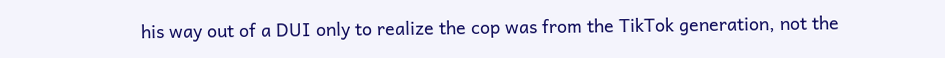his way out of a DUI only to realize the cop was from the TikTok generation, not the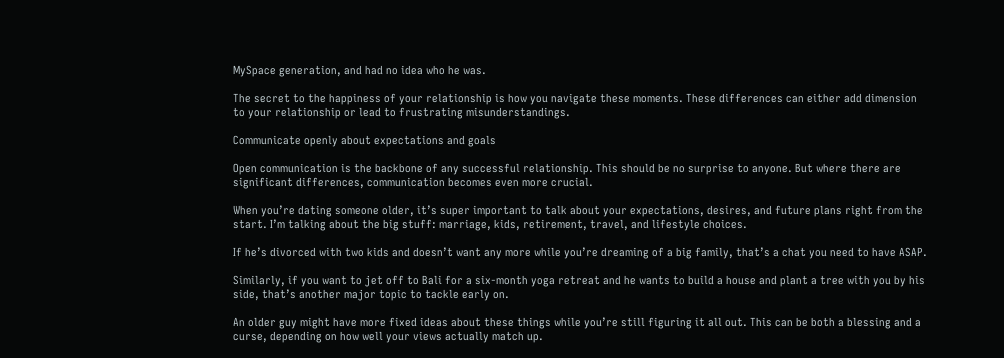MySpace generation, and had no idea who he was.

The secret to the happiness of your relationship is how you navigate these moments. These differences can either add dimension to your relationship or lead to frustrating misunderstandings.

Communicate openly about expectations and goals

Open communication is the backbone of any successful relationship. This should be no surprise to anyone. But where there are significant differences, communication becomes even more crucial.

When you’re dating someone older, it’s super important to talk about your expectations, desires, and future plans right from the start. I’m talking about the big stuff: marriage, kids, retirement, travel, and lifestyle choices.

If he’s divorced with two kids and doesn’t want any more while you’re dreaming of a big family, that’s a chat you need to have ASAP.

Similarly, if you want to jet off to Bali for a six-month yoga retreat and he wants to build a house and plant a tree with you by his side, that’s another major topic to tackle early on.

An older guy might have more fixed ideas about these things while you’re still figuring it all out. This can be both a blessing and a curse, depending on how well your views actually match up.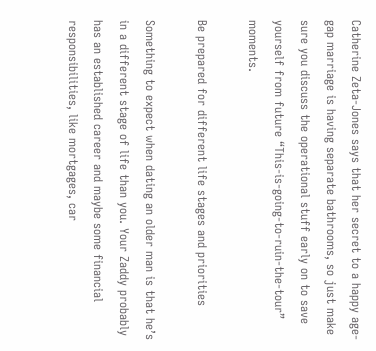Catherine Zeta-Jones says that her secret to a happy age-gap marriage is having separate bathrooms, so just make sure you discuss the operational stuff early on to save yourself from future “This-is-going-to-ruin-the-tour” moments.

Be prepared for different life stages and priorities

Something to expect when dating an older man is that he’s in a different stage of life than you. Your Zaddy probably has an established career and maybe some financial responsibilities, like mortgages, car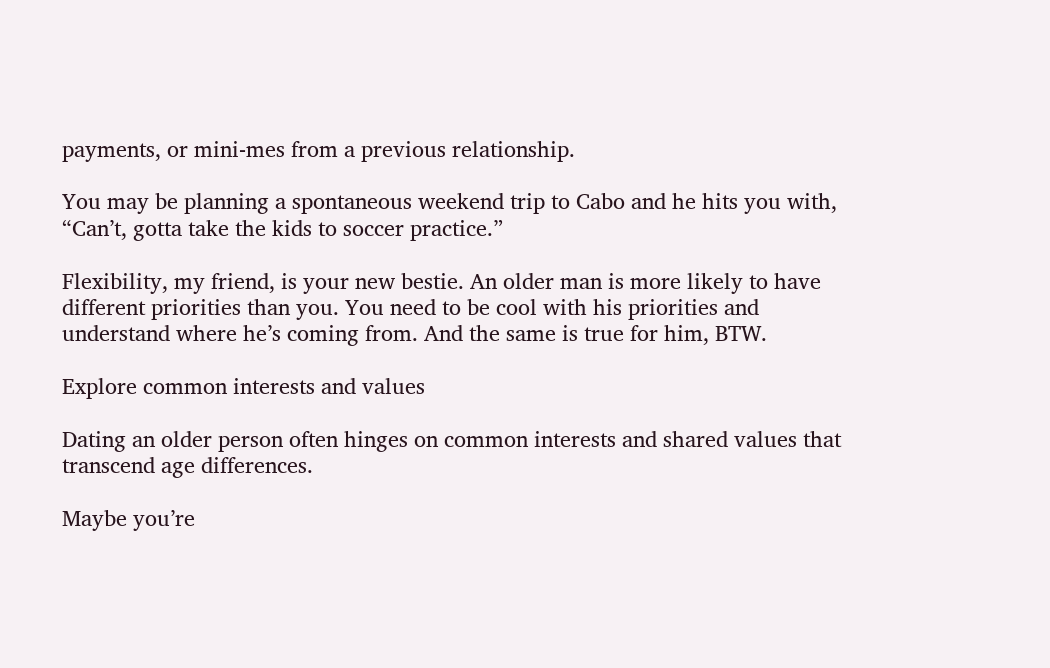payments, or mini-mes from a previous relationship.

You may be planning a spontaneous weekend trip to Cabo and he hits you with, “Can’t, gotta take the kids to soccer practice.”

Flexibility, my friend, is your new bestie. An older man is more likely to have different priorities than you. You need to be cool with his priorities and understand where he’s coming from. And the same is true for him, BTW.

Explore common interests and values

Dating an older person often hinges on common interests and shared values that transcend age differences.

Maybe you’re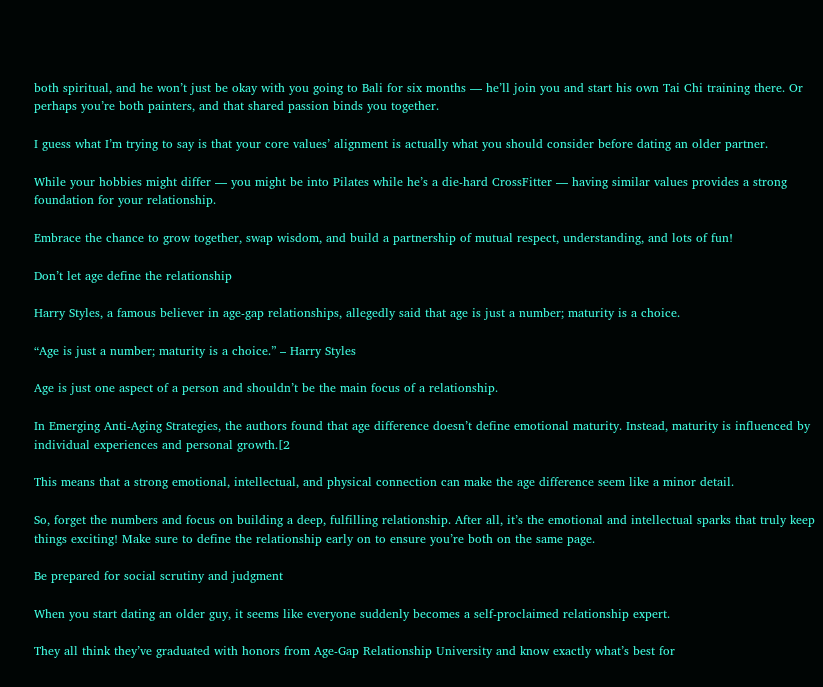both spiritual, and he won’t just be okay with you going to Bali for six months — he’ll join you and start his own Tai Chi training there. Or perhaps you’re both painters, and that shared passion binds you together.

I guess what I’m trying to say is that your core values’ alignment is actually what you should consider before dating an older partner.

While your hobbies might differ — you might be into Pilates while he’s a die-hard CrossFitter — having similar values provides a strong foundation for your relationship.

Embrace the chance to grow together, swap wisdom, and build a partnership of mutual respect, understanding, and lots of fun!

Don’t let age define the relationship

Harry Styles, a famous believer in age-gap relationships, allegedly said that age is just a number; maturity is a choice.

“Age is just a number; maturity is a choice.” – Harry Styles

Age is just one aspect of a person and shouldn’t be the main focus of a relationship.

In Emerging Anti-Aging Strategies, the authors found that age difference doesn’t define emotional maturity. Instead, maturity is influenced by individual experiences and personal growth.[2

This means that a strong emotional, intellectual, and physical connection can make the age difference seem like a minor detail.

So, forget the numbers and focus on building a deep, fulfilling relationship. After all, it’s the emotional and intellectual sparks that truly keep things exciting! Make sure to define the relationship early on to ensure you’re both on the same page.

Be prepared for social scrutiny and judgment

When you start dating an older guy, it seems like everyone suddenly becomes a self-proclaimed relationship expert.

They all think they’ve graduated with honors from Age-Gap Relationship University and know exactly what’s best for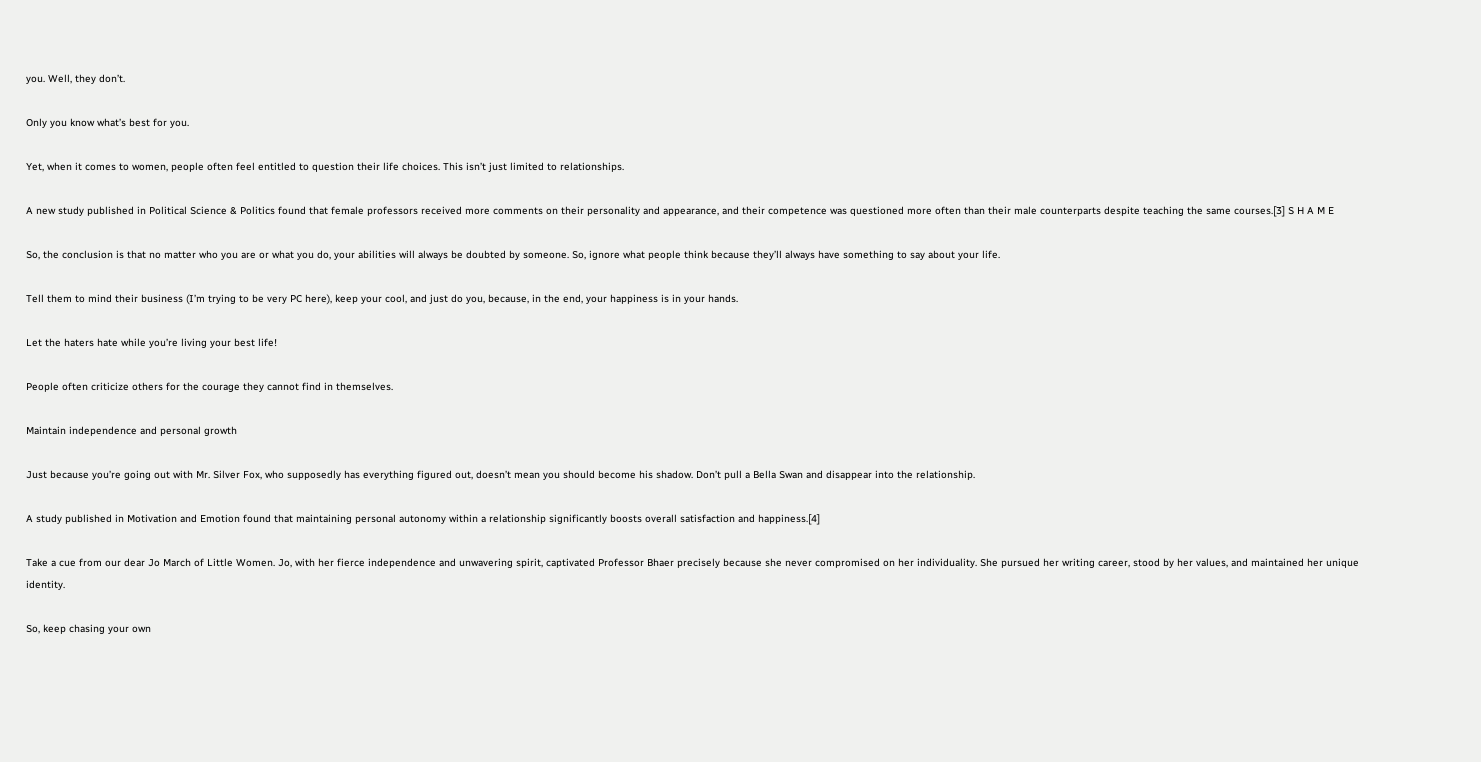you. Well, they don’t.

Only you know what’s best for you.

Yet, when it comes to women, people often feel entitled to question their life choices. This isn’t just limited to relationships.

A new study published in Political Science & Politics found that female professors received more comments on their personality and appearance, and their competence was questioned more often than their male counterparts despite teaching the same courses.[3] S H A M E

So, the conclusion is that no matter who you are or what you do, your abilities will always be doubted by someone. So, ignore what people think because they’ll always have something to say about your life.

Tell them to mind their business (I’m trying to be very PC here), keep your cool, and just do you, because, in the end, your happiness is in your hands.

Let the haters hate while you’re living your best life!

People often criticize others for the courage they cannot find in themselves.

Maintain independence and personal growth

Just because you’re going out with Mr. Silver Fox, who supposedly has everything figured out, doesn’t mean you should become his shadow. Don’t pull a Bella Swan and disappear into the relationship.

A study published in Motivation and Emotion found that maintaining personal autonomy within a relationship significantly boosts overall satisfaction and happiness.[4]

Take a cue from our dear Jo March of Little Women. Jo, with her fierce independence and unwavering spirit, captivated Professor Bhaer precisely because she never compromised on her individuality. She pursued her writing career, stood by her values, and maintained her unique identity.

So, keep chasing your own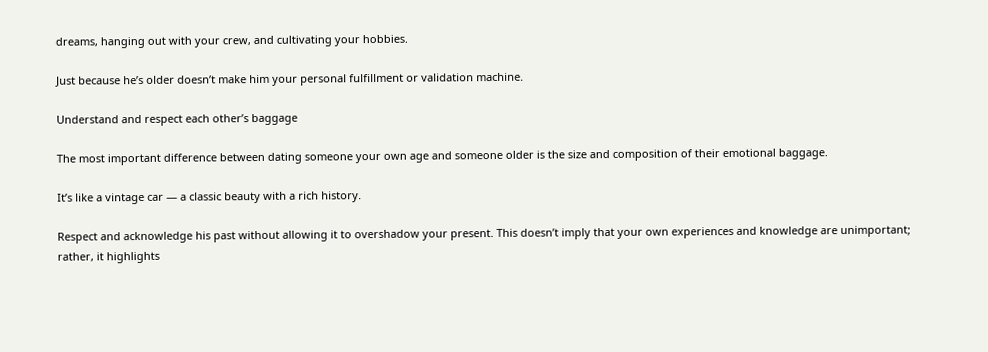dreams, hanging out with your crew, and cultivating your hobbies.

Just because he’s older doesn’t make him your personal fulfillment or validation machine.

Understand and respect each other’s baggage

The most important difference between dating someone your own age and someone older is the size and composition of their emotional baggage.

It’s like a vintage car — a classic beauty with a rich history.

Respect and acknowledge his past without allowing it to overshadow your present. This doesn’t imply that your own experiences and knowledge are unimportant; rather, it highlights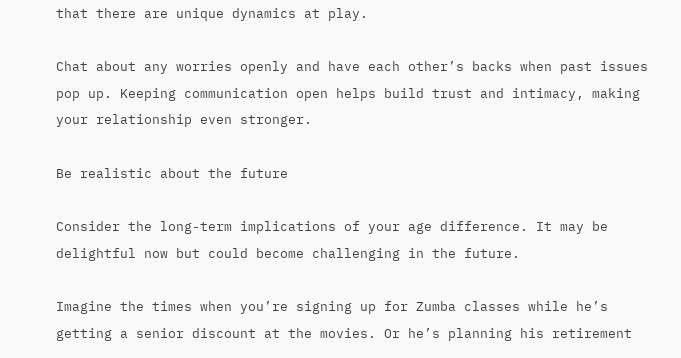that there are unique dynamics at play.

Chat about any worries openly and have each other’s backs when past issues pop up. Keeping communication open helps build trust and intimacy, making your relationship even stronger.

Be realistic about the future

Consider the long-term implications of your age difference. It may be delightful now but could become challenging in the future.

Imagine the times when you’re signing up for Zumba classes while he’s getting a senior discount at the movies. Or he’s planning his retirement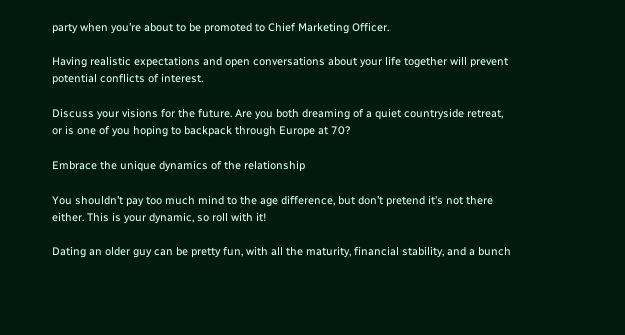party when you’re about to be promoted to Chief Marketing Officer.

Having realistic expectations and open conversations about your life together will prevent potential conflicts of interest.

Discuss your visions for the future. Are you both dreaming of a quiet countryside retreat, or is one of you hoping to backpack through Europe at 70?

Embrace the unique dynamics of the relationship

You shouldn’t pay too much mind to the age difference, but don’t pretend it’s not there either. This is your dynamic, so roll with it!

Dating an older guy can be pretty fun, with all the maturity, financial stability, and a bunch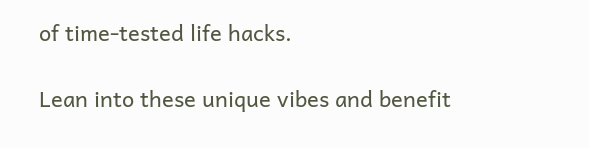of time-tested life hacks.

Lean into these unique vibes and benefit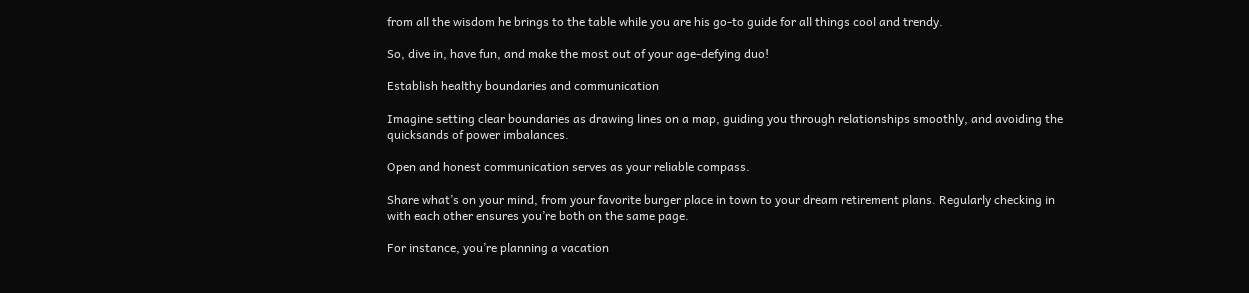from all the wisdom he brings to the table while you are his go-to guide for all things cool and trendy.

So, dive in, have fun, and make the most out of your age-defying duo!

Establish healthy boundaries and communication

Imagine setting clear boundaries as drawing lines on a map, guiding you through relationships smoothly, and avoiding the quicksands of power imbalances.

Open and honest communication serves as your reliable compass.

Share what’s on your mind, from your favorite burger place in town to your dream retirement plans. Regularly checking in with each other ensures you’re both on the same page.

For instance, you’re planning a vacation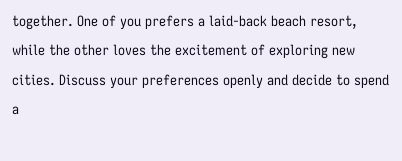together. One of you prefers a laid-back beach resort, while the other loves the excitement of exploring new cities. Discuss your preferences openly and decide to spend a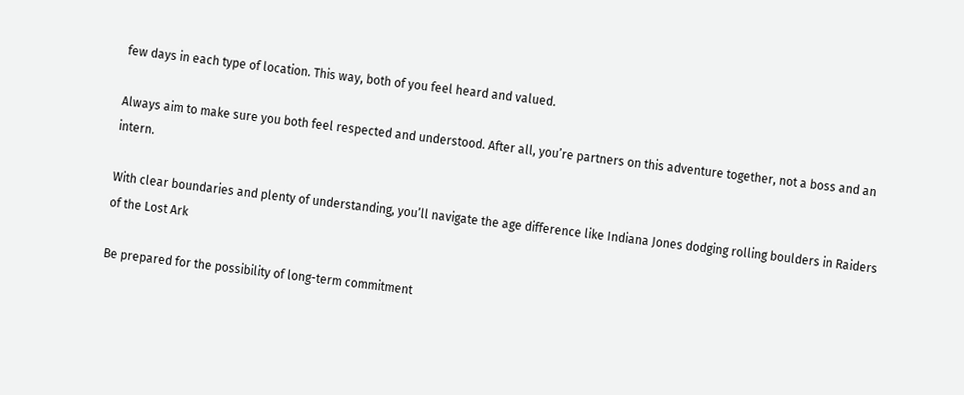few days in each type of location. This way, both of you feel heard and valued.

Always aim to make sure you both feel respected and understood. After all, you’re partners on this adventure together, not a boss and an intern.

With clear boundaries and plenty of understanding, you’ll navigate the age difference like Indiana Jones dodging rolling boulders in Raiders of the Lost Ark

Be prepared for the possibility of long-term commitment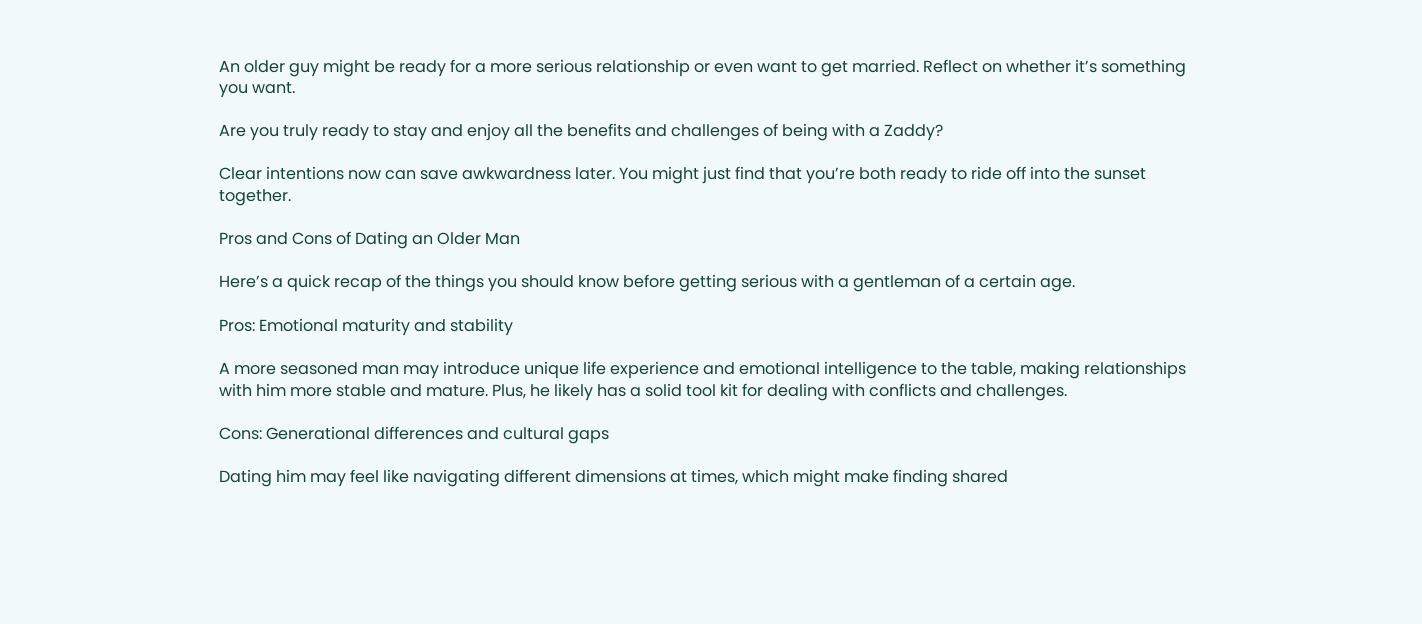An older guy might be ready for a more serious relationship or even want to get married. Reflect on whether it’s something you want.

Are you truly ready to stay and enjoy all the benefits and challenges of being with a Zaddy?

Clear intentions now can save awkwardness later. You might just find that you’re both ready to ride off into the sunset together.

Pros and Cons of Dating an Older Man

Here’s a quick recap of the things you should know before getting serious with a gentleman of a certain age.

Pros: Emotional maturity and stability

A more seasoned man may introduce unique life experience and emotional intelligence to the table, making relationships with him more stable and mature. Plus, he likely has a solid tool kit for dealing with conflicts and challenges.

Cons: Generational differences and cultural gaps

Dating him may feel like navigating different dimensions at times, which might make finding shared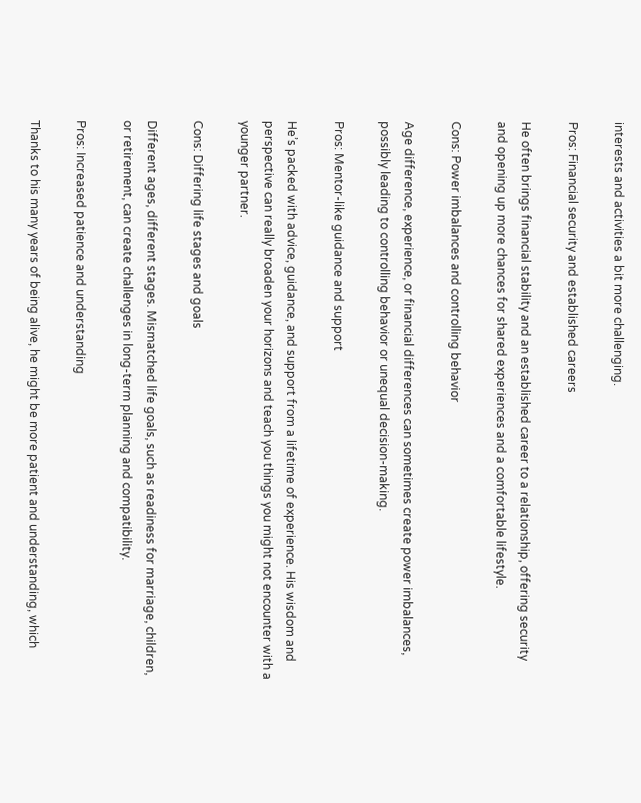interests and activities a bit more challenging.

Pros: Financial security and established careers

He often brings financial stability and an established career to a relationship, offering security and opening up more chances for shared experiences and a comfortable lifestyle.

Cons: Power imbalances and controlling behavior

Age difference, experience, or financial differences can sometimes create power imbalances, possibly leading to controlling behavior or unequal decision-making.

Pros: Mentor-like guidance and support

He’s packed with advice, guidance, and support from a lifetime of experience. His wisdom and perspective can really broaden your horizons and teach you things you might not encounter with a younger partner.

Cons: Differing life stages and goals

Different ages, different stages. Mismatched life goals, such as readiness for marriage, children, or retirement, can create challenges in long-term planning and compatibility.

Pros: Increased patience and understanding

Thanks to his many years of being alive, he might be more patient and understanding, which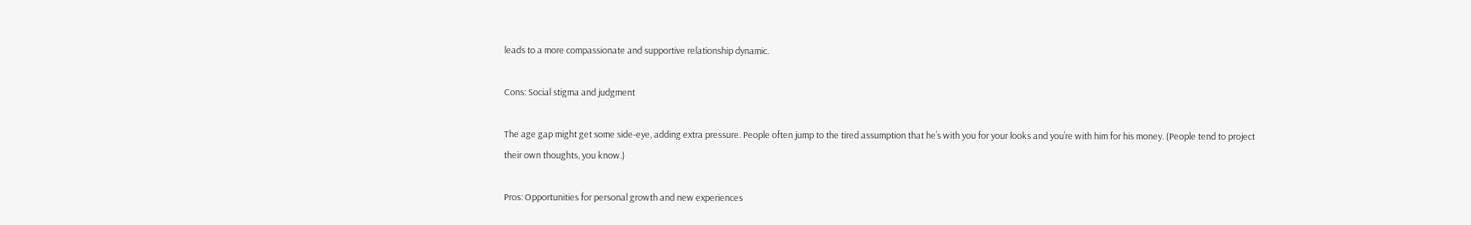leads to a more compassionate and supportive relationship dynamic.

Cons: Social stigma and judgment

The age gap might get some side-eye, adding extra pressure. People often jump to the tired assumption that he’s with you for your looks and you’re with him for his money. (People tend to project their own thoughts, you know.)

Pros: Opportunities for personal growth and new experiences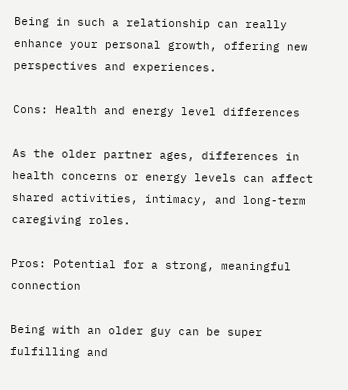Being in such a relationship can really enhance your personal growth, offering new perspectives and experiences.

Cons: Health and energy level differences

As the older partner ages, differences in health concerns or energy levels can affect shared activities, intimacy, and long-term caregiving roles.

Pros: Potential for a strong, meaningful connection

Being with an older guy can be super fulfilling and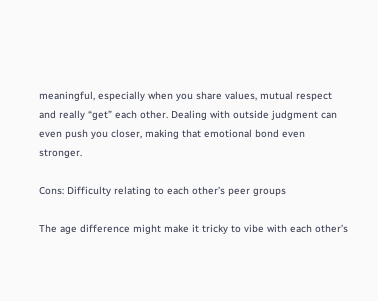meaningful, especially when you share values, mutual respect and really “get” each other. Dealing with outside judgment can even push you closer, making that emotional bond even stronger.

Cons: Difficulty relating to each other’s peer groups

The age difference might make it tricky to vibe with each other’s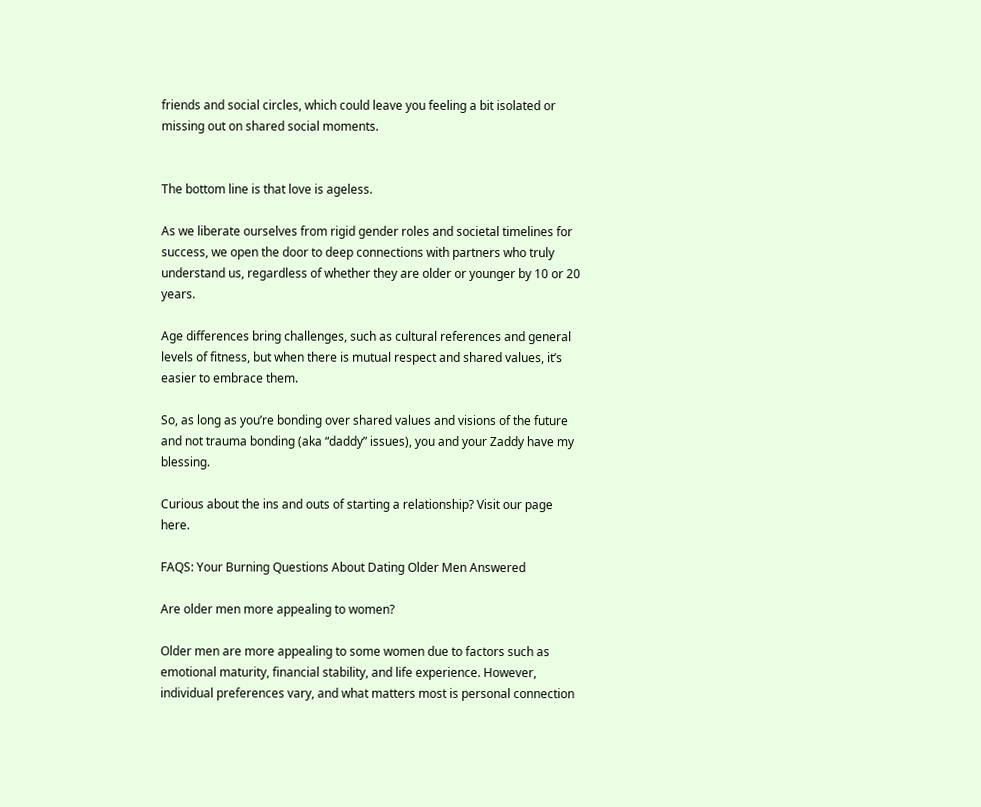friends and social circles, which could leave you feeling a bit isolated or missing out on shared social moments.


The bottom line is that love is ageless.

As we liberate ourselves from rigid gender roles and societal timelines for success, we open the door to deep connections with partners who truly understand us, regardless of whether they are older or younger by 10 or 20 years.

Age differences bring challenges, such as cultural references and general levels of fitness, but when there is mutual respect and shared values, it’s easier to embrace them.

So, as long as you’re bonding over shared values and visions of the future and not trauma bonding (aka “daddy” issues), you and your Zaddy have my blessing.

Curious about the ins and outs of starting a relationship? Visit our page here.

FAQS: Your Burning Questions About Dating Older Men Answered

Are older men more appealing to women?

Older men are more appealing to some women due to factors such as emotional maturity, financial stability, and life experience. However, individual preferences vary, and what matters most is personal connection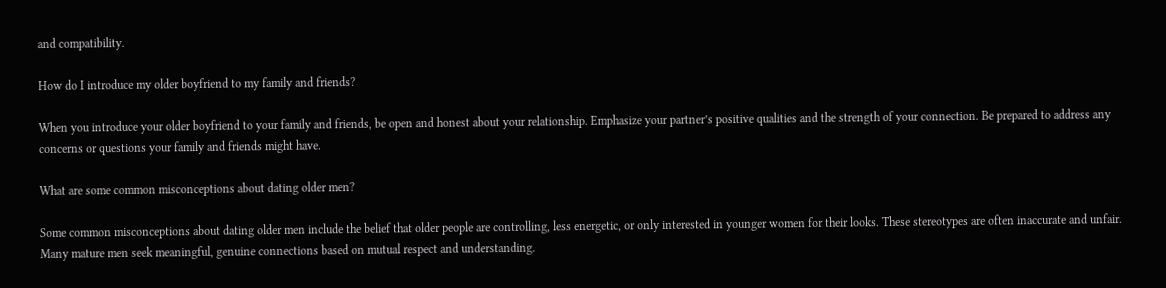and compatibility.

How do I introduce my older boyfriend to my family and friends?

When you introduce your older boyfriend to your family and friends, be open and honest about your relationship. Emphasize your partner’s positive qualities and the strength of your connection. Be prepared to address any concerns or questions your family and friends might have.

What are some common misconceptions about dating older men?

Some common misconceptions about dating older men include the belief that older people are controlling, less energetic, or only interested in younger women for their looks. These stereotypes are often inaccurate and unfair. Many mature men seek meaningful, genuine connections based on mutual respect and understanding.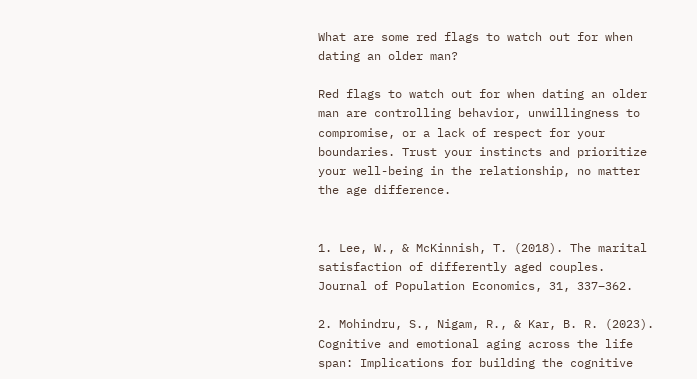What are some red flags to watch out for when dating an older man?

Red flags to watch out for when dating an older man are controlling behavior, unwillingness to compromise, or a lack of respect for your boundaries. Trust your instincts and prioritize your well-being in the relationship, no matter the age difference.


1. Lee, W., & McKinnish, T. (2018). The marital satisfaction of differently aged couples. Journal of Population Economics, 31, 337–362.

2. Mohindru, S., Nigam, R., & Kar, B. R. (2023). Cognitive and emotional aging across the life span: Implications for building the cognitive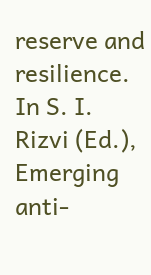reserve and resilience. In S. I. Rizvi (Ed.), Emerging anti-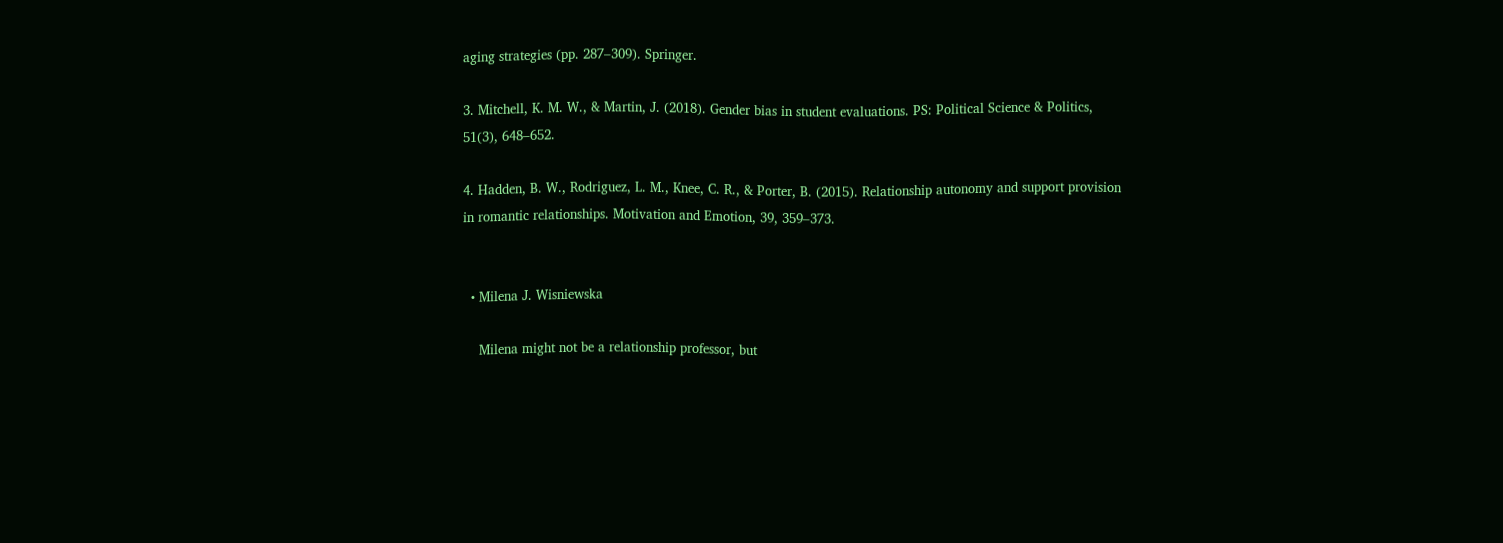aging strategies (pp. 287–309). Springer.

3. Mitchell, K. M. W., & Martin, J. (2018). Gender bias in student evaluations. PS: Political Science & Politics, 51(3), 648–652.

4. Hadden, B. W., Rodriguez, L. M., Knee, C. R., & Porter, B. (2015). Relationship autonomy and support provision in romantic relationships. Motivation and Emotion, 39, 359–373.


  • Milena J. Wisniewska

    Milena might not be a relationship professor, but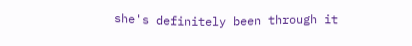she's definitely been through it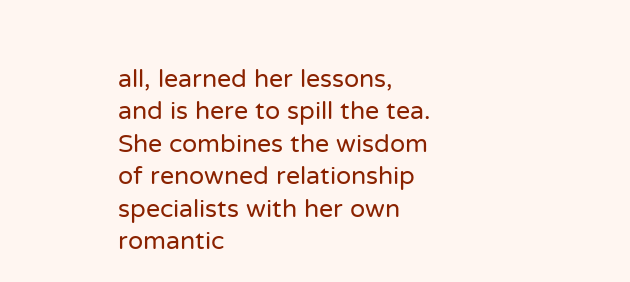all, learned her lessons, and is here to spill the tea. She combines the wisdom of renowned relationship specialists with her own romantic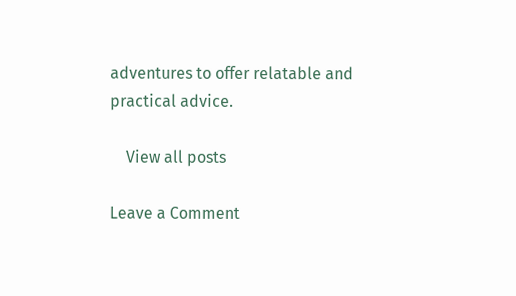adventures to offer relatable and practical advice.

    View all posts

Leave a Comment